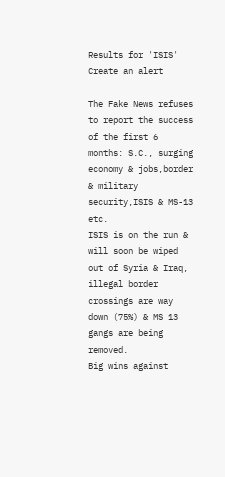Results for 'ISIS' Create an alert

The Fake News refuses to report the success of the first 6 months: S.C., surging economy & jobs,border & military security,ISIS & MS-13 etc.
ISIS is on the run & will soon be wiped out of Syria & Iraq, illegal border crossings are way down (75%) & MS 13 gangs are being removed.
Big wins against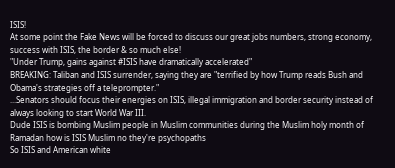ISIS!
At some point the Fake News will be forced to discuss our great jobs numbers, strong economy, success with ISIS, the border & so much else!
"Under Trump, gains against #ISIS have dramatically accelerated"
BREAKING: Taliban and ISIS surrender, saying they are "terrified by how Trump reads Bush and Obama's strategies off a teleprompter."
...Senators should focus their energies on ISIS, illegal immigration and border security instead of always looking to start World War III.
Dude ISIS is bombing Muslim people in Muslim communities during the Muslim holy month of Ramadan how is ISIS Muslim no they're psychopaths
So ISIS and American white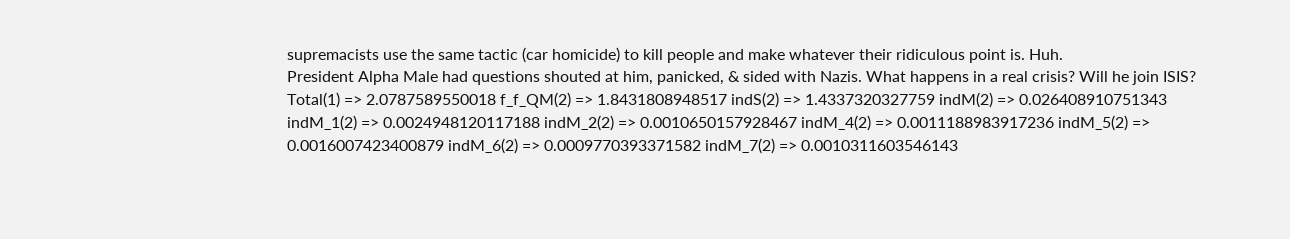supremacists use the same tactic (car homicide) to kill people and make whatever their ridiculous point is. Huh.
President Alpha Male had questions shouted at him, panicked, & sided with Nazis. What happens in a real crisis? Will he join ISIS?
Total(1) => 2.0787589550018 f_f_QM(2) => 1.8431808948517 indS(2) => 1.4337320327759 indM(2) => 0.026408910751343 indM_1(2) => 0.0024948120117188 indM_2(2) => 0.0010650157928467 indM_4(2) => 0.0011188983917236 indM_5(2) => 0.0016007423400879 indM_6(2) => 0.0009770393371582 indM_7(2) => 0.0010311603546143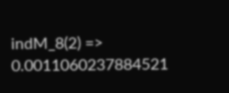indM_8(2) => 0.0011060237884521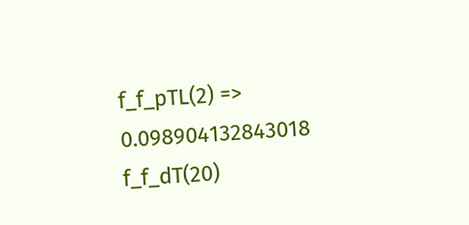f_f_pTL(2) => 0.098904132843018 f_f_dT(20)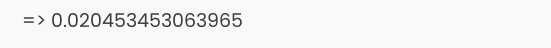=> 0.020453453063965